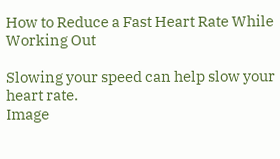How to Reduce a Fast Heart Rate While Working Out

Slowing your speed can help slow your heart rate.
Image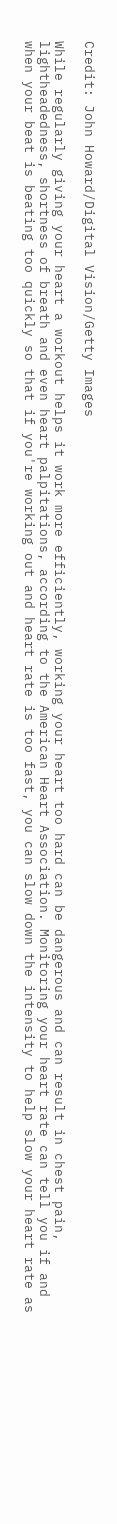Credit: John Howard/Digital Vision/Getty Images

While regularly giving your heart a workout helps it work more efficiently, working your heart too hard can be dangerous and can result in chest pain, lightheadedness, shortness of breath and even heart palpitations, according to the American Heart Association. Monitoring your heart rate can tell you if and when your beat is beating too quickly so that if you're working out and heart rate is too fast, you can slow down the intensity to help slow your heart rate as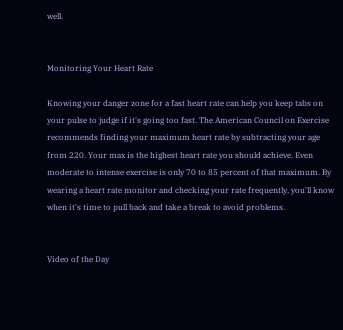well.


Monitoring Your Heart Rate

Knowing your danger zone for a fast heart rate can help you keep tabs on your pulse to judge if it's going too fast. The American Council on Exercise recommends finding your maximum heart rate by subtracting your age from 220. Your max is the highest heart rate you should achieve. Even moderate to intense exercise is only 70 to 85 percent of that maximum. By wearing a heart rate monitor and checking your rate frequently, you'll know when it's time to pull back and take a break to avoid problems.


Video of the Day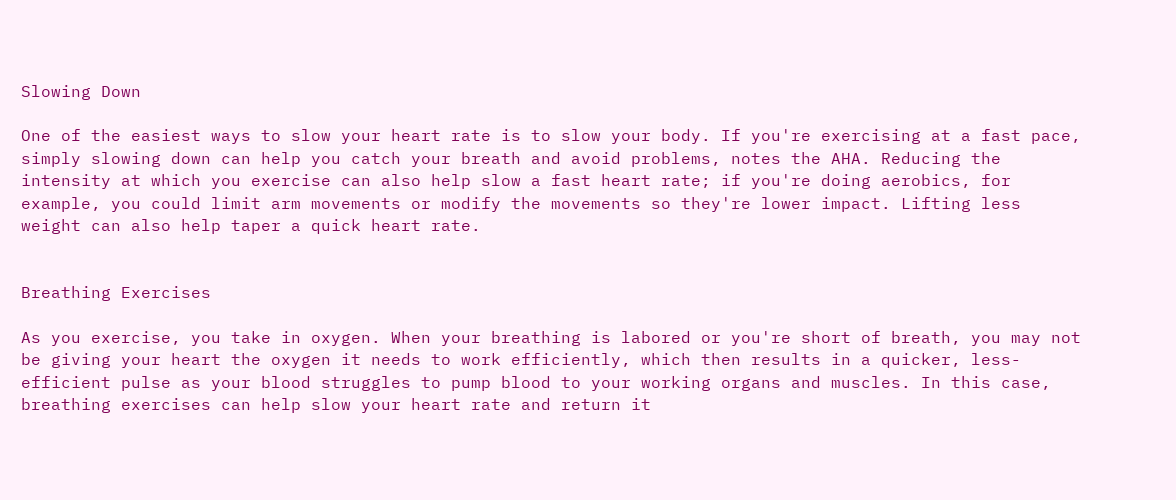Slowing Down

One of the easiest ways to slow your heart rate is to slow your body. If you're exercising at a fast pace, simply slowing down can help you catch your breath and avoid problems, notes the AHA. Reducing the intensity at which you exercise can also help slow a fast heart rate; if you're doing aerobics, for example, you could limit arm movements or modify the movements so they're lower impact. Lifting less weight can also help taper a quick heart rate.


Breathing Exercises

As you exercise, you take in oxygen. When your breathing is labored or you're short of breath, you may not be giving your heart the oxygen it needs to work efficiently, which then results in a quicker, less-efficient pulse as your blood struggles to pump blood to your working organs and muscles. In this case, breathing exercises can help slow your heart rate and return it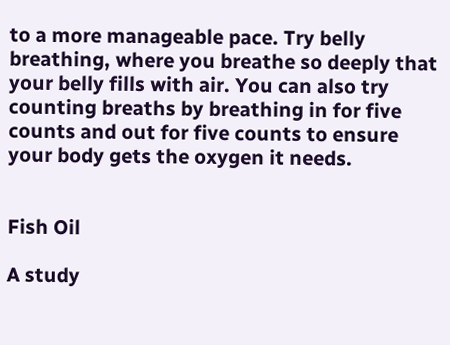to a more manageable pace. Try belly breathing, where you breathe so deeply that your belly fills with air. You can also try counting breaths by breathing in for five counts and out for five counts to ensure your body gets the oxygen it needs.


Fish Oil

A study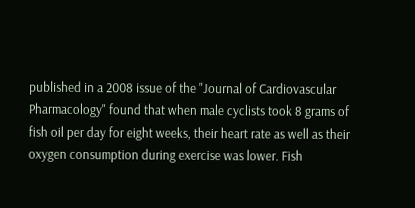published in a 2008 issue of the "Journal of Cardiovascular Pharmacology" found that when male cyclists took 8 grams of fish oil per day for eight weeks, their heart rate as well as their oxygen consumption during exercise was lower. Fish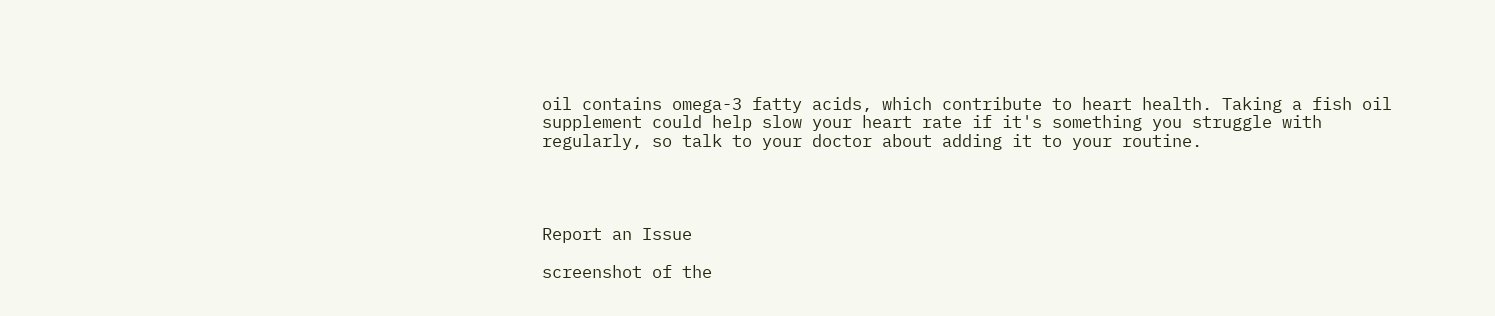oil contains omega-3 fatty acids, which contribute to heart health. Taking a fish oil supplement could help slow your heart rate if it's something you struggle with regularly, so talk to your doctor about adding it to your routine.




Report an Issue

screenshot of the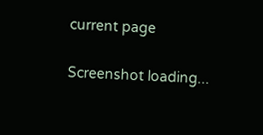current page

Screenshot loading...